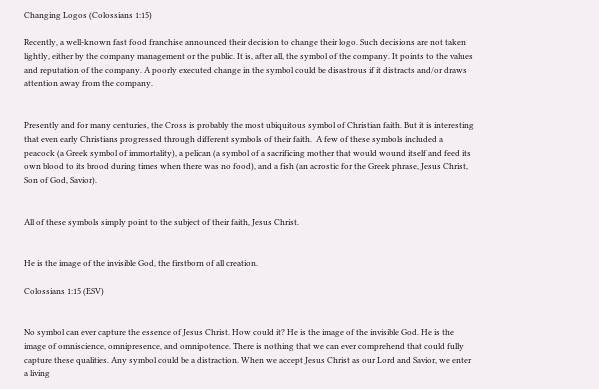Changing Logos (Colossians 1:15)

Recently, a well-known fast food franchise announced their decision to change their logo. Such decisions are not taken lightly, either by the company management or the public. It is, after all, the symbol of the company. It points to the values and reputation of the company. A poorly executed change in the symbol could be disastrous if it distracts and/or draws attention away from the company.


Presently and for many centuries, the Cross is probably the most ubiquitous symbol of Christian faith. But it is interesting that even early Christians progressed through different symbols of their faith.  A few of these symbols included a peacock (a Greek symbol of immortality), a pelican (a symbol of a sacrificing mother that would wound itself and feed its own blood to its brood during times when there was no food), and a fish (an acrostic for the Greek phrase, Jesus Christ, Son of God, Savior).


All of these symbols simply point to the subject of their faith, Jesus Christ.


He is the image of the invisible God, the firstborn of all creation.

Colossians 1:15 (ESV)


No symbol can ever capture the essence of Jesus Christ. How could it? He is the image of the invisible God. He is the image of omniscience, omnipresence, and omnipotence. There is nothing that we can ever comprehend that could fully capture these qualities. Any symbol could be a distraction. When we accept Jesus Christ as our Lord and Savior, we enter a living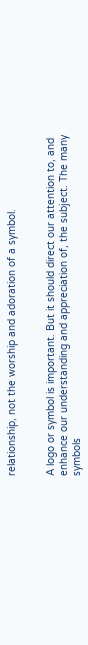relationship, not the worship and adoration of a symbol.


A logo or symbol is important. But it should direct our attention to, and enhance our understanding and appreciation of, the subject. The many symbols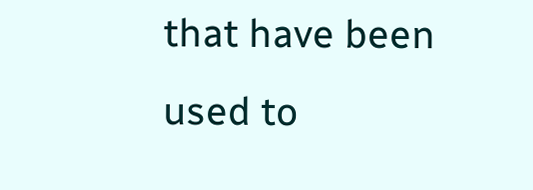that have been used to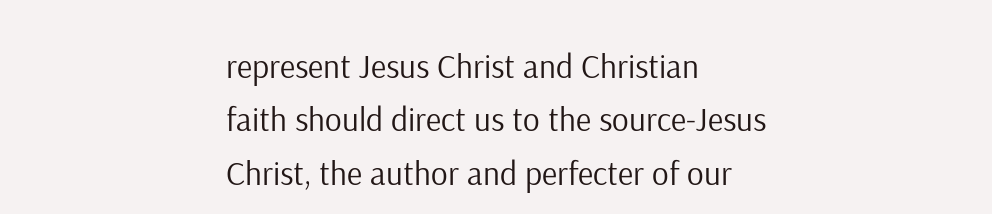represent Jesus Christ and Christian faith should direct us to the source-Jesus Christ, the author and perfecter of our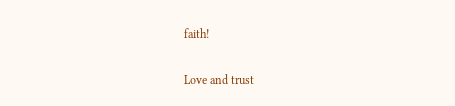faith!


Love and trust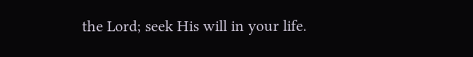the Lord; seek His will in your life.